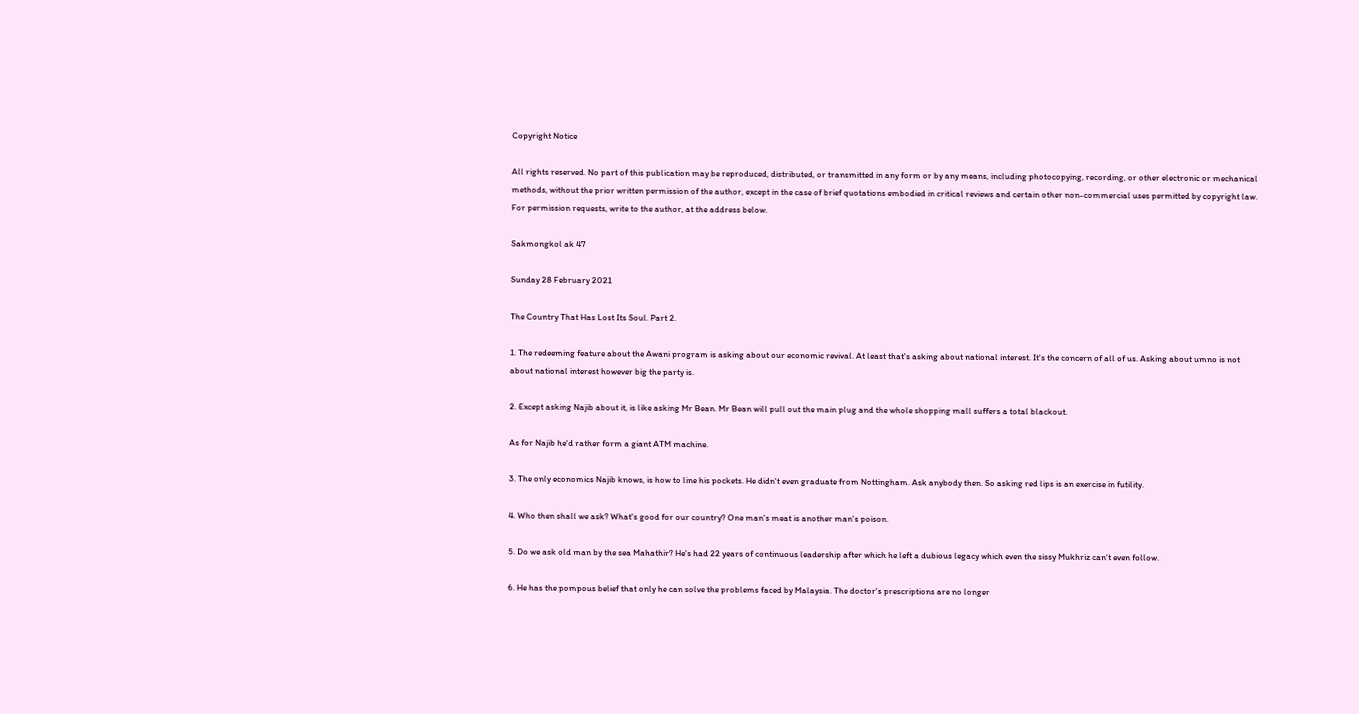Copyright Notice

All rights reserved. No part of this publication may be reproduced, distributed, or transmitted in any form or by any means, including photocopying, recording, or other electronic or mechanical methods, without the prior written permission of the author, except in the case of brief quotations embodied in critical reviews and certain other non-commercial uses permitted by copyright law. For permission requests, write to the author, at the address below.

Sakmongkol ak 47

Sunday 28 February 2021

The Country That Has Lost Its Soul. Part 2.

1. The redeeming feature about the Awani program is asking about our economic revival. At least that's asking about national interest. It's the concern of all of us. Asking about umno is not about national interest however big the party is.

2. Except asking Najib about it, is like asking Mr Bean. Mr Bean will pull out the main plug and the whole shopping mall suffers a total blackout.

As for Najib he'd rather form a giant ATM machine.

3. The only economics Najib knows, is how to line his pockets. He didn't even graduate from Nottingham. Ask anybody then. So asking red lips is an exercise in futility.

4. Who then shall we ask? What's good for our country? One man's meat is another man's poison.

5. Do we ask old man by the sea Mahathir? He's had 22 years of continuous leadership after which he left a dubious legacy which even the sissy Mukhriz can't even follow.

6. He has the pompous belief that only he can solve the problems faced by Malaysia. The doctor's prescriptions are no longer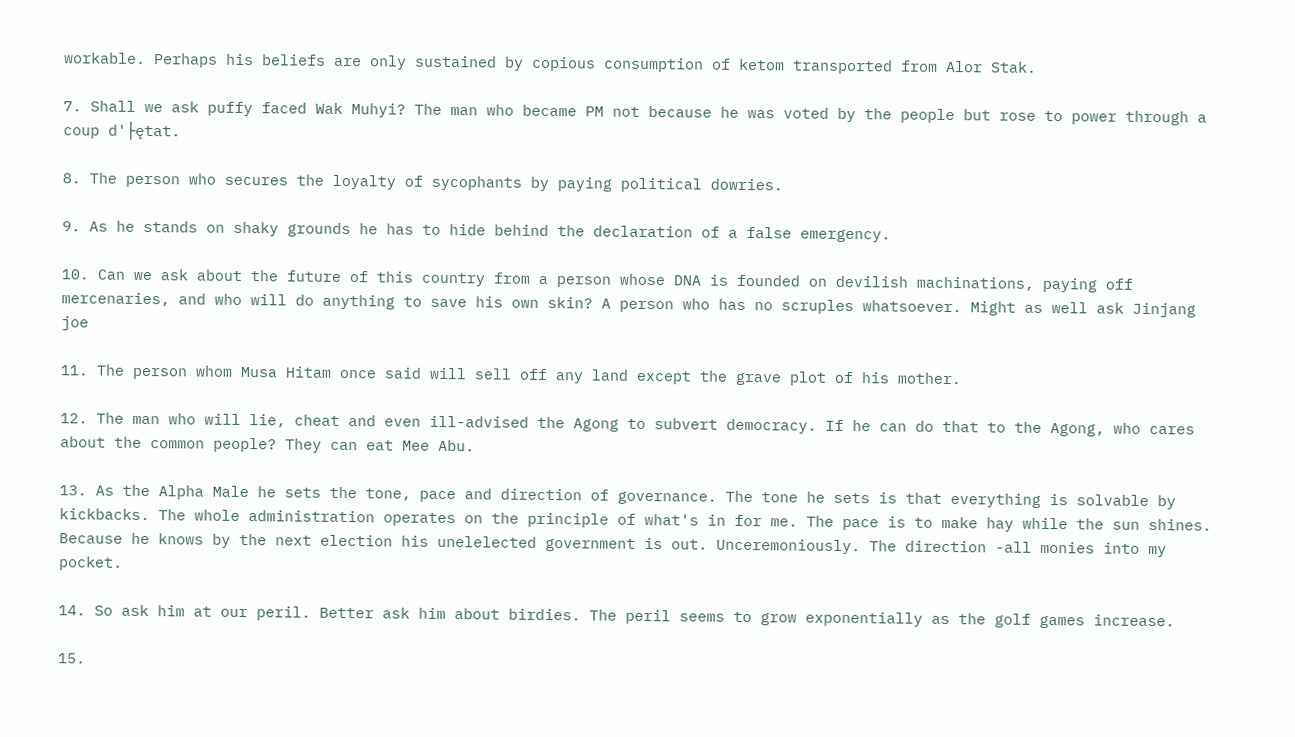workable. Perhaps his beliefs are only sustained by copious consumption of ketom transported from Alor Stak.

7. Shall we ask puffy faced Wak Muhyi? The man who became PM not because he was voted by the people but rose to power through a coup d'├ętat.

8. The person who secures the loyalty of sycophants by paying political dowries.

9. As he stands on shaky grounds he has to hide behind the declaration of a false emergency.

10. Can we ask about the future of this country from a person whose DNA is founded on devilish machinations, paying off mercenaries, and who will do anything to save his own skin? A person who has no scruples whatsoever. Might as well ask Jinjang joe

11. The person whom Musa Hitam once said will sell off any land except the grave plot of his mother.

12. The man who will lie, cheat and even ill-advised the Agong to subvert democracy. If he can do that to the Agong, who cares about the common people? They can eat Mee Abu.

13. As the Alpha Male he sets the tone, pace and direction of governance. The tone he sets is that everything is solvable by kickbacks. The whole administration operates on the principle of what's in for me. The pace is to make hay while the sun shines. Because he knows by the next election his unelelected government is out. Unceremoniously. The direction -all monies into my pocket.

14. So ask him at our peril. Better ask him about birdies. The peril seems to grow exponentially as the golf games increase.

15.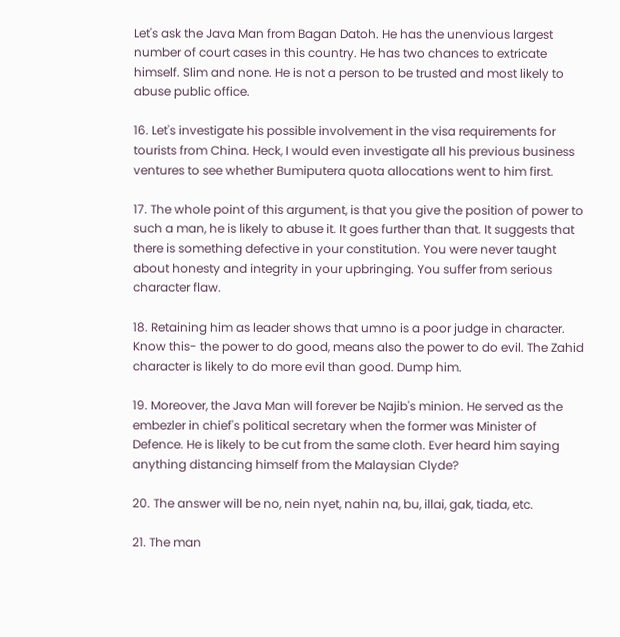Let's ask the Java Man from Bagan Datoh. He has the unenvious largest number of court cases in this country. He has two chances to extricate himself. Slim and none. He is not a person to be trusted and most likely to abuse public office.

16. Let's investigate his possible involvement in the visa requirements for tourists from China. Heck, I would even investigate all his previous business ventures to see whether Bumiputera quota allocations went to him first.

17. The whole point of this argument, is that you give the position of power to such a man, he is likely to abuse it. It goes further than that. It suggests that there is something defective in your constitution. You were never taught about honesty and integrity in your upbringing. You suffer from serious character flaw.

18. Retaining him as leader shows that umno is a poor judge in character. Know this- the power to do good, means also the power to do evil. The Zahid character is likely to do more evil than good. Dump him.

19. Moreover, the Java Man will forever be Najib's minion. He served as the embezler in chief's political secretary when the former was Minister of Defence. He is likely to be cut from the same cloth. Ever heard him saying anything distancing himself from the Malaysian Clyde?

20. The answer will be no, nein nyet, nahin na, bu, illai, gak, tiada, etc.

21. The man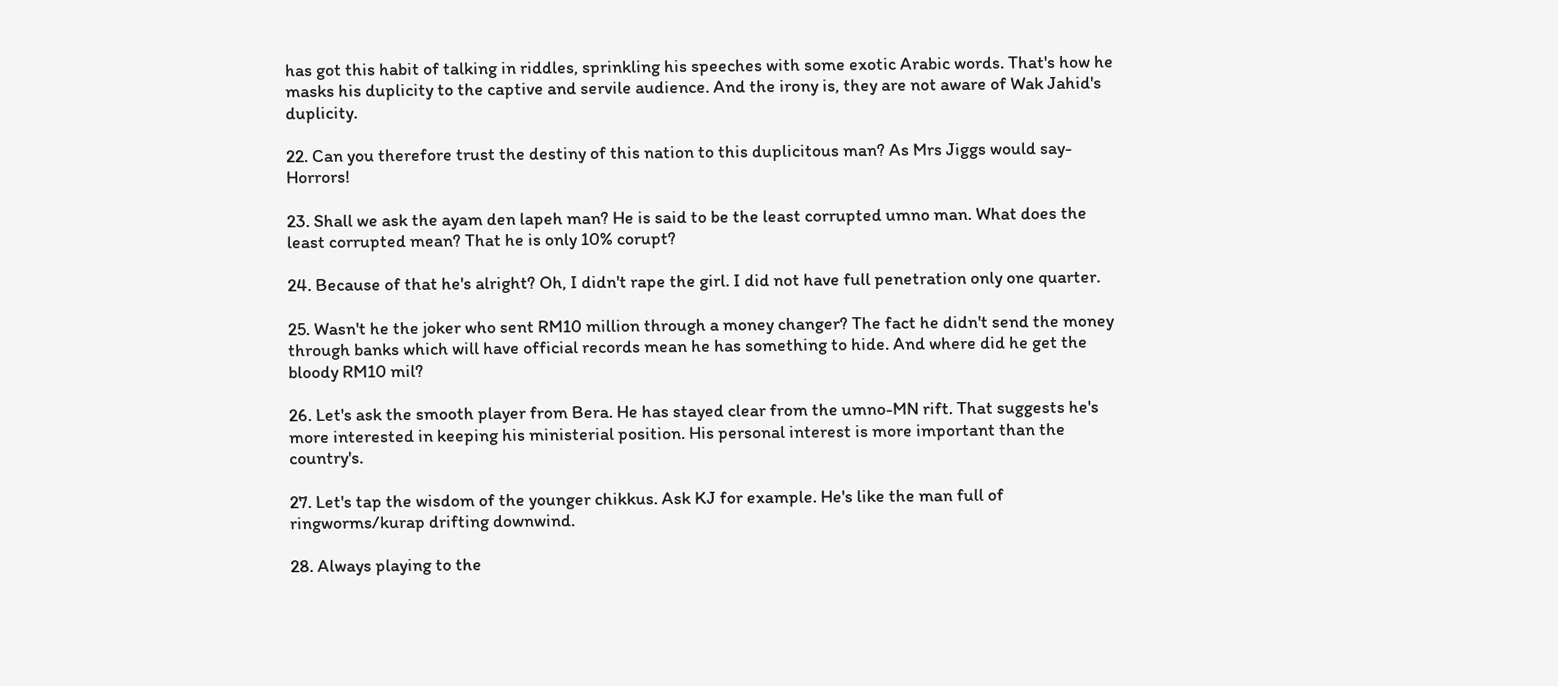has got this habit of talking in riddles, sprinkling his speeches with some exotic Arabic words. That's how he masks his duplicity to the captive and servile audience. And the irony is, they are not aware of Wak Jahid's duplicity.

22. Can you therefore trust the destiny of this nation to this duplicitous man? As Mrs Jiggs would say- Horrors!

23. Shall we ask the ayam den lapeh man? He is said to be the least corrupted umno man. What does the least corrupted mean? That he is only 10% corupt?

24. Because of that he's alright? Oh, I didn't rape the girl. I did not have full penetration only one quarter.

25. Wasn't he the joker who sent RM10 million through a money changer? The fact he didn't send the money through banks which will have official records mean he has something to hide. And where did he get the bloody RM10 mil?

26. Let's ask the smooth player from Bera. He has stayed clear from the umno-MN rift. That suggests he's more interested in keeping his ministerial position. His personal interest is more important than the country's.

27. Let's tap the wisdom of the younger chikkus. Ask KJ for example. He's like the man full of ringworms/kurap drifting downwind.

28. Always playing to the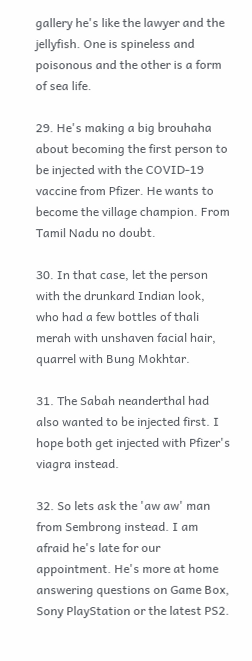gallery he's like the lawyer and the jellyfish. One is spineless and poisonous and the other is a form of sea life.

29. He's making a big brouhaha about becoming the first person to be injected with the COVID-19 vaccine from Pfizer. He wants to become the village champion. From Tamil Nadu no doubt.

30. In that case, let the person with the drunkard Indian look, who had a few bottles of thali merah with unshaven facial hair, quarrel with Bung Mokhtar.

31. The Sabah neanderthal had also wanted to be injected first. I hope both get injected with Pfizer's viagra instead.

32. So lets ask the 'aw aw' man from Sembrong instead. I am afraid he's late for our appointment. He's more at home answering questions on Game Box, Sony PlayStation or the latest PS2.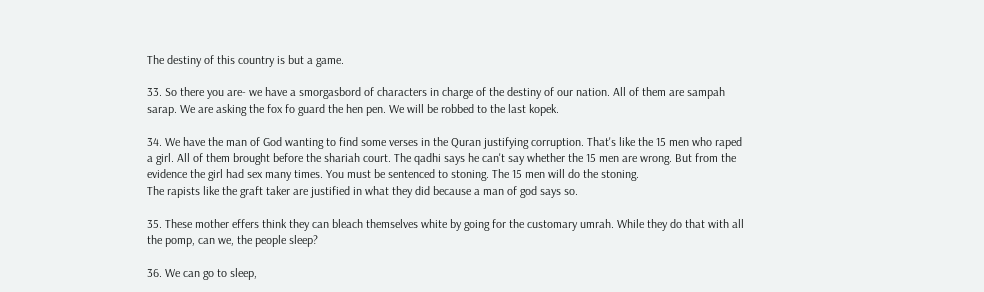The destiny of this country is but a game.

33. So there you are- we have a smorgasbord of characters in charge of the destiny of our nation. All of them are sampah sarap. We are asking the fox fo guard the hen pen. We will be robbed to the last kopek.

34. We have the man of God wanting to find some verses in the Quran justifying corruption. That's like the 15 men who raped a girl. All of them brought before the shariah court. The qadhi says he can't say whether the 15 men are wrong. But from the evidence the girl had sex many times. You must be sentenced to stoning. The 15 men will do the stoning.
The rapists like the graft taker are justified in what they did because a man of god says so.

35. These mother effers think they can bleach themselves white by going for the customary umrah. While they do that with all the pomp, can we, the people sleep?

36. We can go to sleep,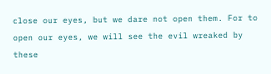close our eyes, but we dare not open them. For to open our eyes, we will see the evil wreaked by these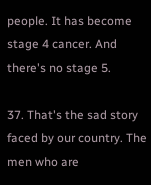people. It has become stage 4 cancer. And there's no stage 5.

37. That's the sad story faced by our country. The men who are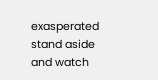exasperated stand aside and watch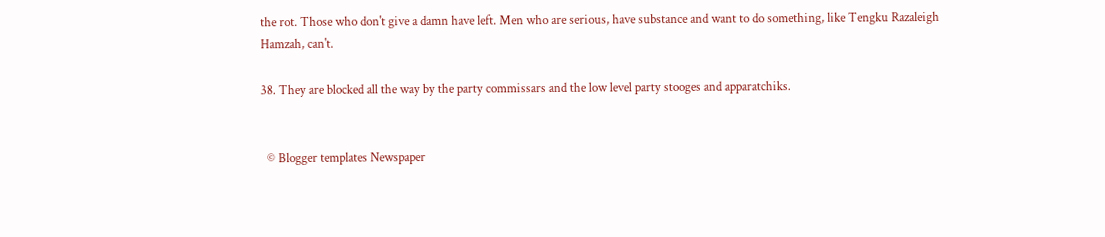the rot. Those who don't give a damn have left. Men who are serious, have substance and want to do something, like Tengku Razaleigh Hamzah, can't.

38. They are blocked all the way by the party commissars and the low level party stooges and apparatchiks.


  © Blogger templates Newspaper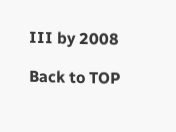III by 2008

Back to TOP